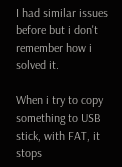I had similar issues before but i don't remember how i solved it.

When i try to copy something to USB stick, with FAT, it stops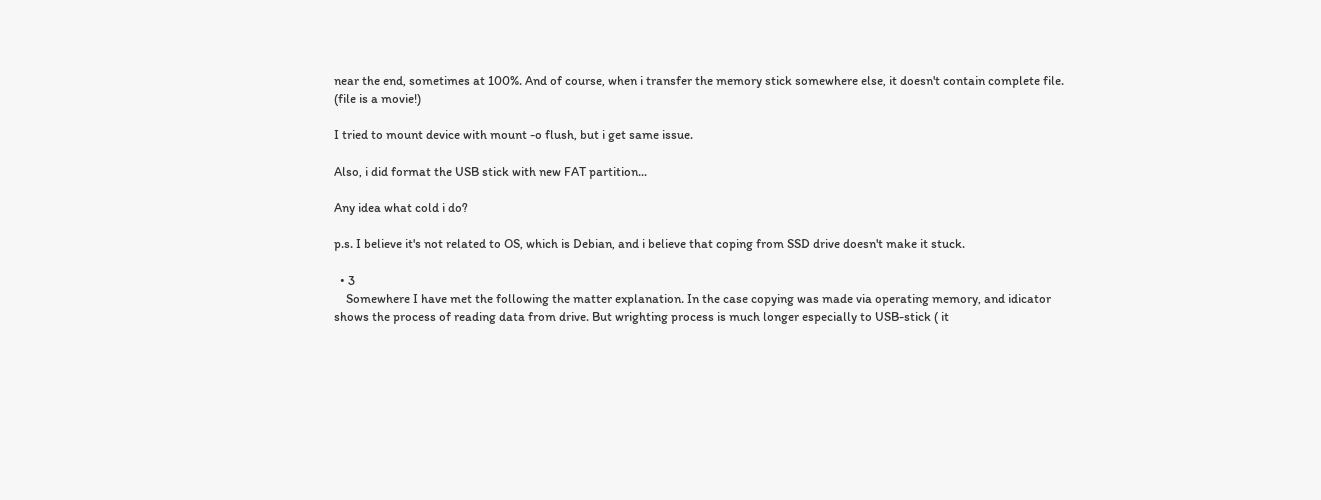near the end, sometimes at 100%. And of course, when i transfer the memory stick somewhere else, it doesn't contain complete file. (file is a movie!)

I tried to mount device with mount -o flush, but i get same issue.

Also, i did format the USB stick with new FAT partition...

Any idea what cold i do?

p.s. I believe it's not related to OS, which is Debian, and i believe that coping from SSD drive doesn't make it stuck.

  • 3
    Somewhere I have met the following the matter explanation. In the case copying was made via operating memory, and idicator shows the process of reading data from drive. But wrighting process is much longer especially to USB-stick ( it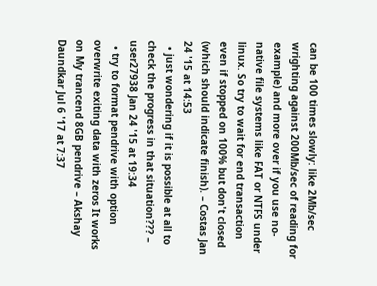can be 100 times slowly: like 2Mb/sec wrighting against 200Mb/sec of reading for example) and more over if you use no-native file systems like FAT or NTFS under linux. So try to wait for end transaction even if stopped on 100% but don't closed (which should indicate finish). – Costas Jan 24 '15 at 14:53
  • just wondering if it is possible at all to check the progress in that situation??? – user27938 Jan 24 '15 at 19:34
  • try to format pendrive with option overwrite exiting data with zeros It works on My trancend 8GB pendrive – Akshay Daundkar Jul 6 '17 at 7:37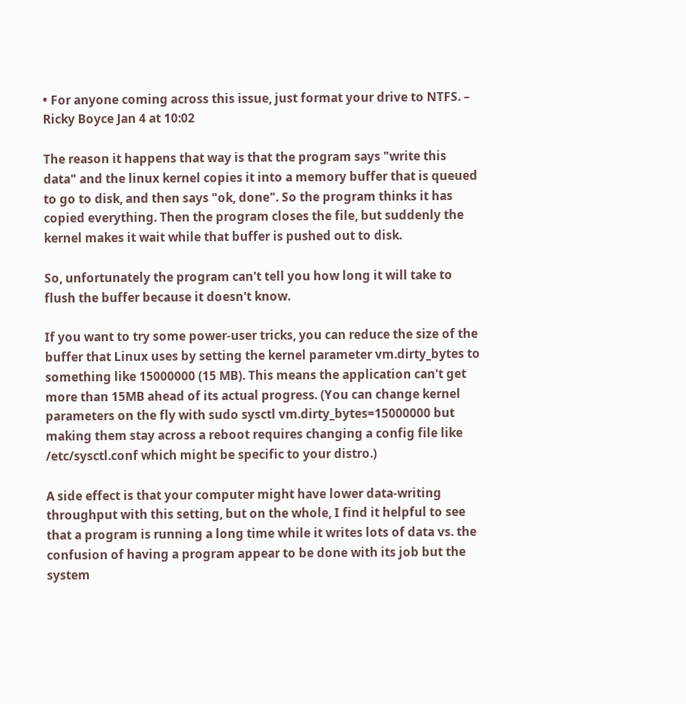• For anyone coming across this issue, just format your drive to NTFS. – Ricky Boyce Jan 4 at 10:02

The reason it happens that way is that the program says "write this data" and the linux kernel copies it into a memory buffer that is queued to go to disk, and then says "ok, done". So the program thinks it has copied everything. Then the program closes the file, but suddenly the kernel makes it wait while that buffer is pushed out to disk.

So, unfortunately the program can't tell you how long it will take to flush the buffer because it doesn't know.

If you want to try some power-user tricks, you can reduce the size of the buffer that Linux uses by setting the kernel parameter vm.dirty_bytes to something like 15000000 (15 MB). This means the application can't get more than 15MB ahead of its actual progress. (You can change kernel parameters on the fly with sudo sysctl vm.dirty_bytes=15000000 but making them stay across a reboot requires changing a config file like /etc/sysctl.conf which might be specific to your distro.)

A side effect is that your computer might have lower data-writing throughput with this setting, but on the whole, I find it helpful to see that a program is running a long time while it writes lots of data vs. the confusion of having a program appear to be done with its job but the system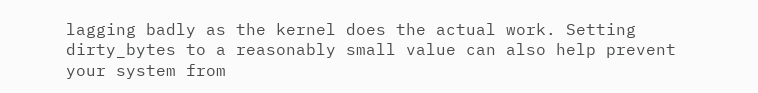lagging badly as the kernel does the actual work. Setting dirty_bytes to a reasonably small value can also help prevent your system from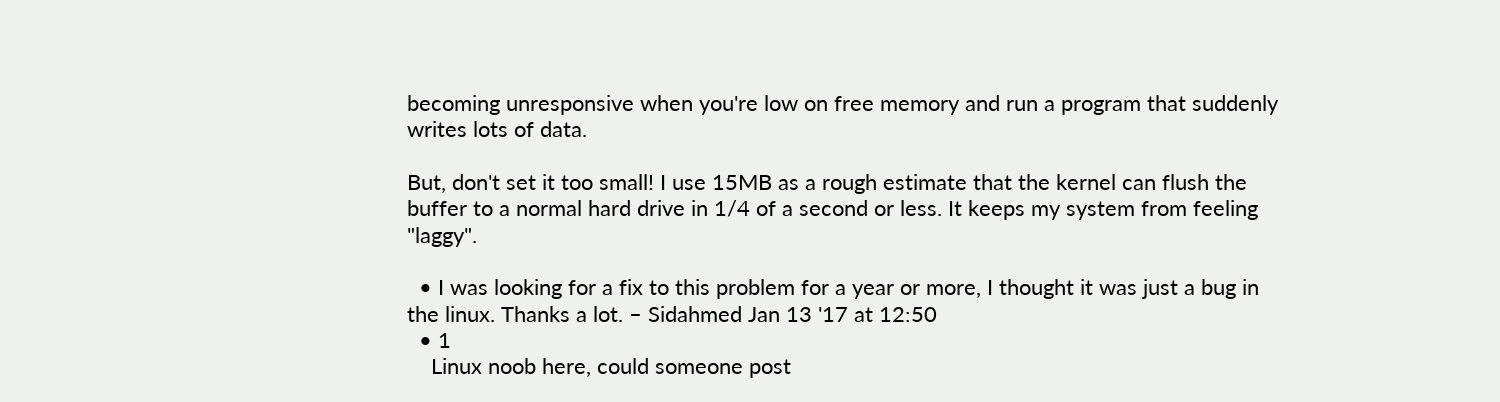becoming unresponsive when you're low on free memory and run a program that suddenly writes lots of data.

But, don't set it too small! I use 15MB as a rough estimate that the kernel can flush the buffer to a normal hard drive in 1/4 of a second or less. It keeps my system from feeling "laggy".

  • I was looking for a fix to this problem for a year or more, I thought it was just a bug in the linux. Thanks a lot. – Sidahmed Jan 13 '17 at 12:50
  • 1
    Linux noob here, could someone post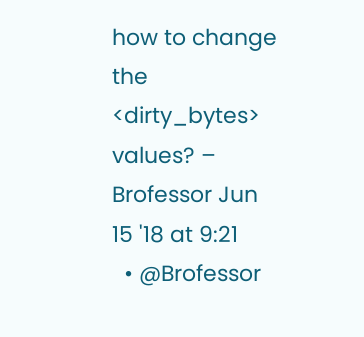how to change the <dirty_bytes> values? – Brofessor Jun 15 '18 at 9:21
  • @Brofessor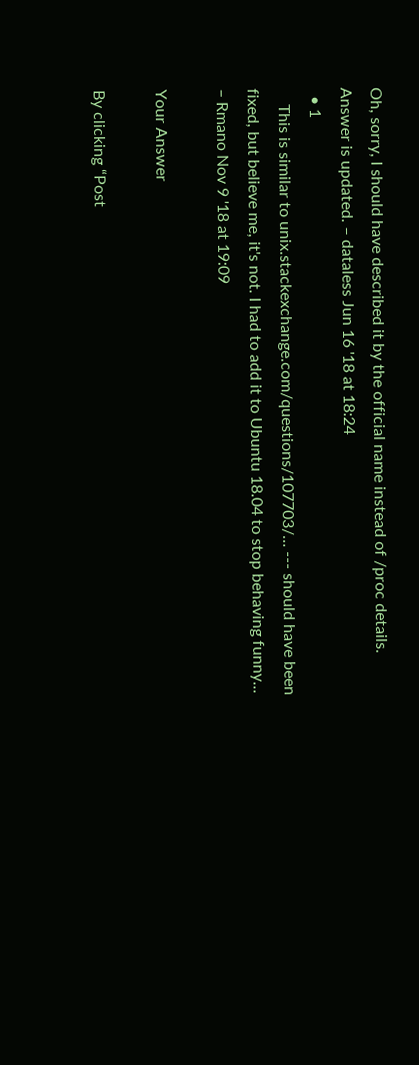Oh, sorry, I should have described it by the official name instead of /proc details. Answer is updated. – dataless Jun 16 '18 at 18:24
  • 1
    This is similar to unix.stackexchange.com/questions/107703/… --- should have been fixed, but believe me, it's not. I had to add it to Ubuntu 18.04 to stop behaving funny... – Rmano Nov 9 '18 at 19:09

Your Answer

By clicking “Post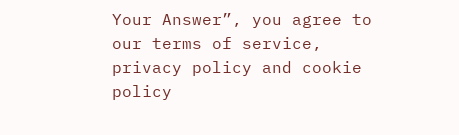Your Answer”, you agree to our terms of service, privacy policy and cookie policy